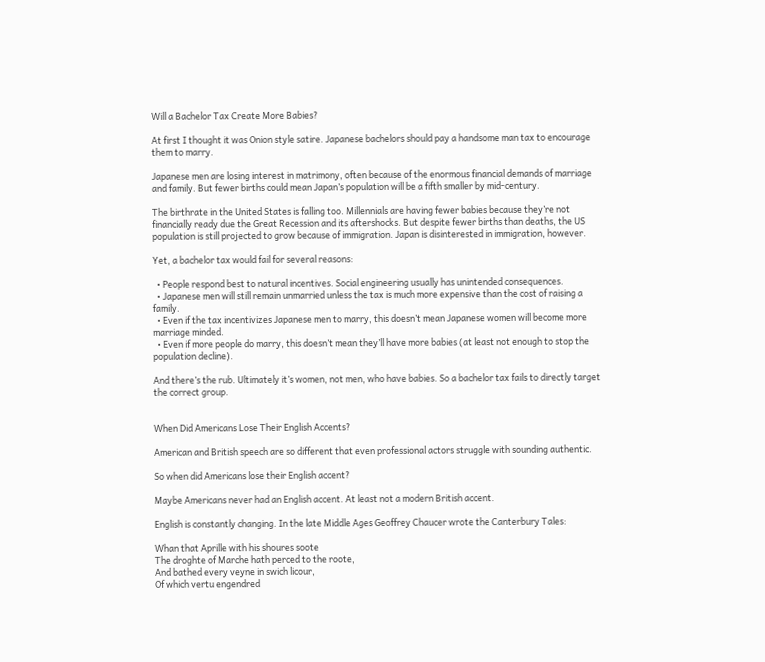Will a Bachelor Tax Create More Babies?

At first I thought it was Onion style satire. Japanese bachelors should pay a handsome man tax to encourage them to marry.

Japanese men are losing interest in matrimony, often because of the enormous financial demands of marriage and family. But fewer births could mean Japan’s population will be a fifth smaller by mid-century.

The birthrate in the United States is falling too. Millennials are having fewer babies because they’re not financially ready due the Great Recession and its aftershocks. But despite fewer births than deaths, the US population is still projected to grow because of immigration. Japan is disinterested in immigration, however.

Yet, a bachelor tax would fail for several reasons:

  • People respond best to natural incentives. Social engineering usually has unintended consequences.
  • Japanese men will still remain unmarried unless the tax is much more expensive than the cost of raising a family.
  • Even if the tax incentivizes Japanese men to marry, this doesn’t mean Japanese women will become more marriage minded.
  • Even if more people do marry, this doesn’t mean they’ll have more babies (at least not enough to stop the population decline).

And there’s the rub. Ultimately it’s women, not men, who have babies. So a bachelor tax fails to directly target the correct group.


When Did Americans Lose Their English Accents?

American and British speech are so different that even professional actors struggle with sounding authentic.

So when did Americans lose their English accent?

Maybe Americans never had an English accent. At least not a modern British accent.

English is constantly changing. In the late Middle Ages Geoffrey Chaucer wrote the Canterbury Tales:

Whan that Aprille with his shoures soote
The droghte of Marche hath perced to the roote,
And bathed every veyne in swich licour,
Of which vertu engendred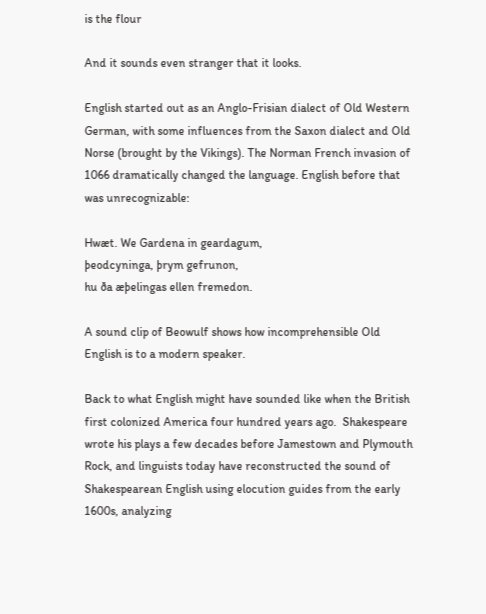is the flour

And it sounds even stranger that it looks.

English started out as an Anglo-Frisian dialect of Old Western German, with some influences from the Saxon dialect and Old Norse (brought by the Vikings). The Norman French invasion of 1066 dramatically changed the language. English before that was unrecognizable:

Hwæt. We Gardena in geardagum,
þeodcyninga, þrym gefrunon,
hu ða æþelingas ellen fremedon.

A sound clip of Beowulf shows how incomprehensible Old English is to a modern speaker.

Back to what English might have sounded like when the British first colonized America four hundred years ago.  Shakespeare wrote his plays a few decades before Jamestown and Plymouth Rock, and linguists today have reconstructed the sound of Shakespearean English using elocution guides from the early 1600s, analyzing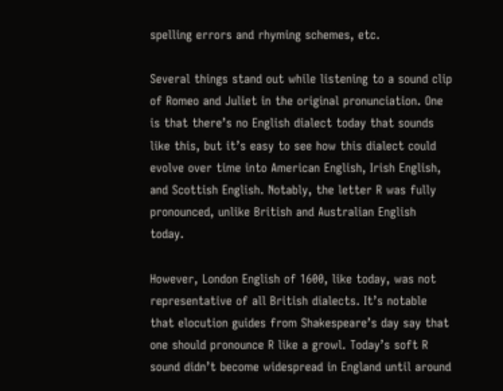spelling errors and rhyming schemes, etc.

Several things stand out while listening to a sound clip of Romeo and Juliet in the original pronunciation. One is that there’s no English dialect today that sounds like this, but it’s easy to see how this dialect could evolve over time into American English, Irish English, and Scottish English. Notably, the letter R was fully pronounced, unlike British and Australian English today.

However, London English of 1600, like today, was not representative of all British dialects. It’s notable that elocution guides from Shakespeare’s day say that one should pronounce R like a growl. Today’s soft R sound didn’t become widespread in England until around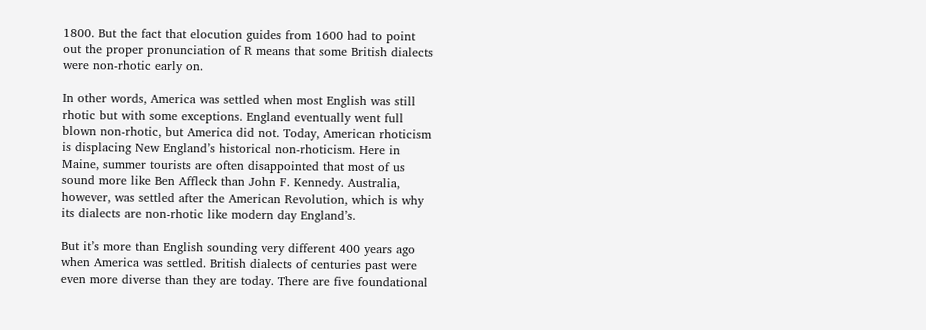1800. But the fact that elocution guides from 1600 had to point out the proper pronunciation of R means that some British dialects were non-rhotic early on.

In other words, America was settled when most English was still rhotic but with some exceptions. England eventually went full blown non-rhotic, but America did not. Today, American rhoticism is displacing New England’s historical non-rhoticism. Here in Maine, summer tourists are often disappointed that most of us sound more like Ben Affleck than John F. Kennedy. Australia, however, was settled after the American Revolution, which is why its dialects are non-rhotic like modern day England’s.

But it’s more than English sounding very different 400 years ago when America was settled. British dialects of centuries past were even more diverse than they are today. There are five foundational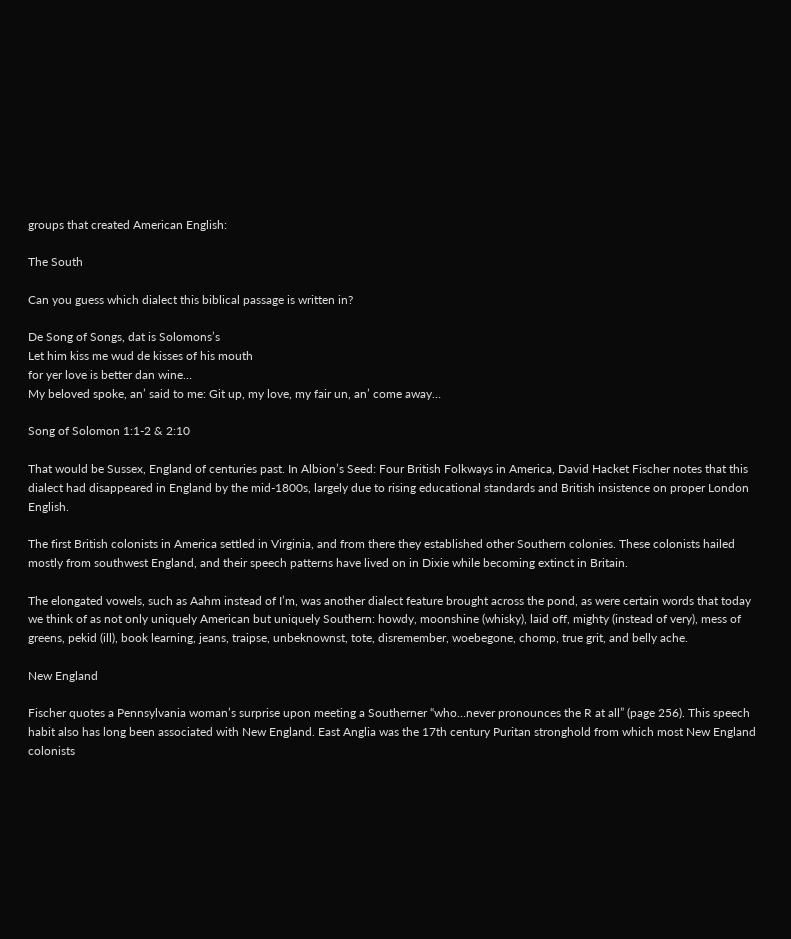groups that created American English:

The South

Can you guess which dialect this biblical passage is written in?

De Song of Songs, dat is Solomons’s
Let him kiss me wud de kisses of his mouth
for yer love is better dan wine…
My beloved spoke, an’ said to me: Git up, my love, my fair un, an’ come away…

Song of Solomon 1:1-2 & 2:10

That would be Sussex, England of centuries past. In Albion’s Seed: Four British Folkways in America, David Hacket Fischer notes that this dialect had disappeared in England by the mid-1800s, largely due to rising educational standards and British insistence on proper London English.

The first British colonists in America settled in Virginia, and from there they established other Southern colonies. These colonists hailed mostly from southwest England, and their speech patterns have lived on in Dixie while becoming extinct in Britain.

The elongated vowels, such as Aahm instead of I’m, was another dialect feature brought across the pond, as were certain words that today we think of as not only uniquely American but uniquely Southern: howdy, moonshine (whisky), laid off, mighty (instead of very), mess of greens, pekid (ill), book learning, jeans, traipse, unbeknownst, tote, disremember, woebegone, chomp, true grit, and belly ache.

New England

Fischer quotes a Pennsylvania woman’s surprise upon meeting a Southerner “who…never pronounces the R at all” (page 256). This speech habit also has long been associated with New England. East Anglia was the 17th century Puritan stronghold from which most New England colonists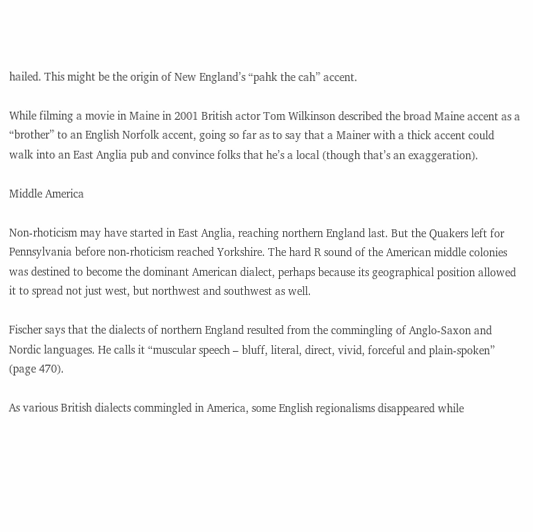hailed. This might be the origin of New England’s “pahk the cah” accent.

While filming a movie in Maine in 2001 British actor Tom Wilkinson described the broad Maine accent as a “brother” to an English Norfolk accent, going so far as to say that a Mainer with a thick accent could walk into an East Anglia pub and convince folks that he’s a local (though that’s an exaggeration).

Middle America

Non-rhoticism may have started in East Anglia, reaching northern England last. But the Quakers left for Pennsylvania before non-rhoticism reached Yorkshire. The hard R sound of the American middle colonies was destined to become the dominant American dialect, perhaps because its geographical position allowed it to spread not just west, but northwest and southwest as well.

Fischer says that the dialects of northern England resulted from the commingling of Anglo-Saxon and Nordic languages. He calls it “muscular speech – bluff, literal, direct, vivid, forceful and plain-spoken” (page 470).

As various British dialects commingled in America, some English regionalisms disappeared while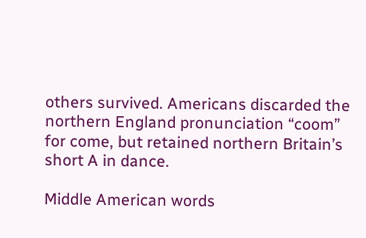others survived. Americans discarded the northern England pronunciation “coom” for come, but retained northern Britain’s short A in dance.

Middle American words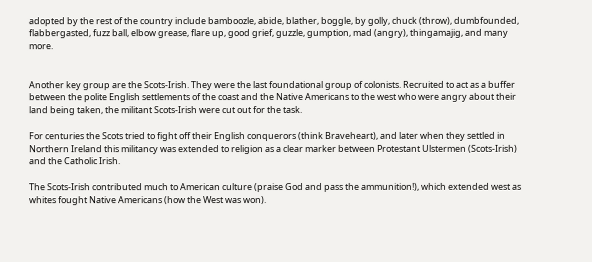adopted by the rest of the country include bamboozle, abide, blather, boggle, by golly, chuck (throw), dumbfounded, flabbergasted, fuzz ball, elbow grease, flare up, good grief, guzzle, gumption, mad (angry), thingamajig, and many more.


Another key group are the Scots-Irish. They were the last foundational group of colonists. Recruited to act as a buffer between the polite English settlements of the coast and the Native Americans to the west who were angry about their land being taken, the militant Scots-Irish were cut out for the task.

For centuries the Scots tried to fight off their English conquerors (think Braveheart), and later when they settled in Northern Ireland this militancy was extended to religion as a clear marker between Protestant Ulstermen (Scots-Irish) and the Catholic Irish.

The Scots-Irish contributed much to American culture (praise God and pass the ammunition!), which extended west as whites fought Native Americans (how the West was won).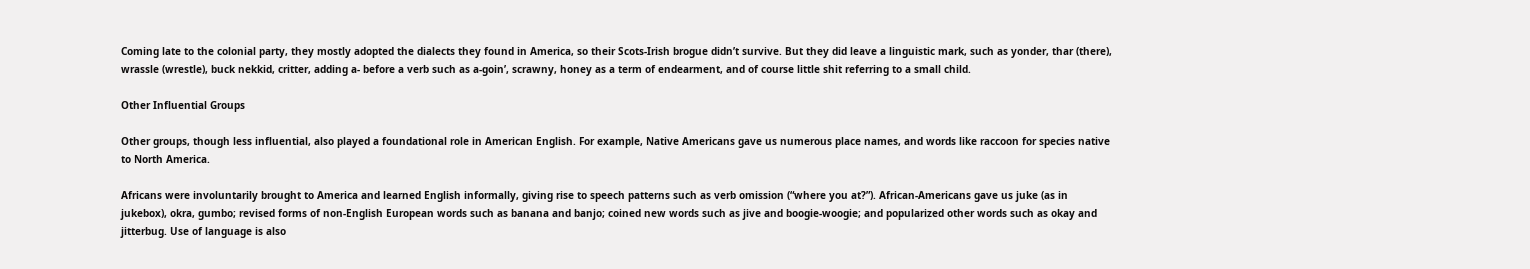Coming late to the colonial party, they mostly adopted the dialects they found in America, so their Scots-Irish brogue didn’t survive. But they did leave a linguistic mark, such as yonder, thar (there), wrassle (wrestle), buck nekkid, critter, adding a- before a verb such as a-goin’, scrawny, honey as a term of endearment, and of course little shit referring to a small child.

Other Influential Groups

Other groups, though less influential, also played a foundational role in American English. For example, Native Americans gave us numerous place names, and words like raccoon for species native to North America.

Africans were involuntarily brought to America and learned English informally, giving rise to speech patterns such as verb omission (“where you at?”). African-Americans gave us juke (as in jukebox), okra, gumbo; revised forms of non-English European words such as banana and banjo; coined new words such as jive and boogie-woogie; and popularized other words such as okay and jitterbug. Use of language is also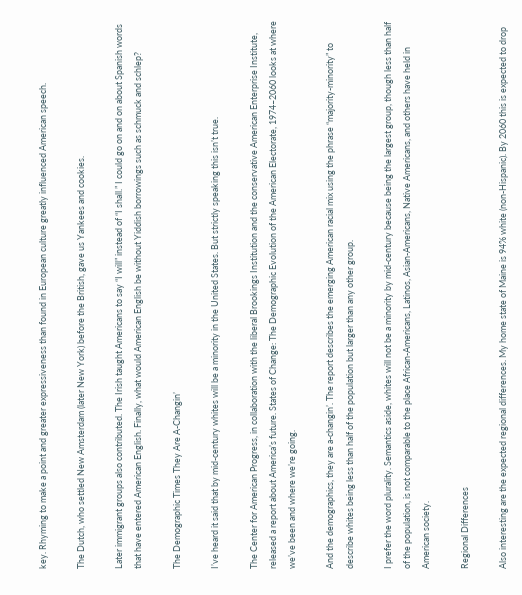key. Rhyming to make a point and greater expressiveness than found in European culture greatly influenced American speech.

The Dutch, who settled New Amsterdam (later New York) before the British, gave us Yankees and cookies.

Later immigrant groups also contributed. The Irish taught Americans to say “I will” instead of “I shall.” I could go on and on about Spanish words that have entered American English. Finally, what would American English be without Yiddish borrowings such as schmuck and schlep?

The Demographic Times They Are A-Changin’

I’ve heard it said that by mid-century whites will be a minority in the United States. But strictly speaking this isn’t true.

The Center for American Progress, in collaboration with the liberal Brookings Institution and the conservative American Enterprise Institute, released a report about America’s future. States of Change: The Demographic Evolution of the American Electorate, 1974–2060 looks at where we’ve been and where we’re going.

And the demographics, they are a-changin’. The report describes the emerging American racial mix using the phrase “majority-minority” to describe whites being less than half of the population but larger than any other group.

I prefer the word plurality. Semantics aside, whites will not be a minority by mid-century because being the largest group, though less than half of the population, is not comparable to the place African-Americans, Latinos, Asian-Americans, Native Americans, and others have held in American society.

Regional Differences

Also interesting are the expected regional differences. My home state of Maine is 94% white (non-Hispanic). By 2060 this is expected to drop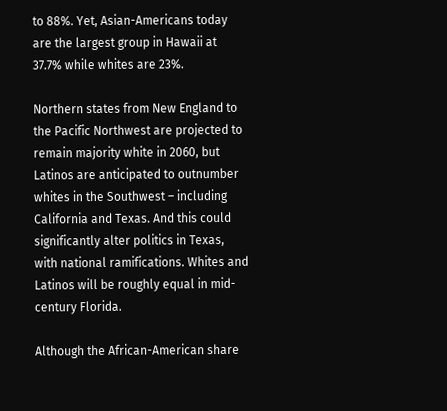to 88%. Yet, Asian-Americans today are the largest group in Hawaii at 37.7% while whites are 23%.

Northern states from New England to the Pacific Northwest are projected to remain majority white in 2060, but Latinos are anticipated to outnumber whites in the Southwest – including California and Texas. And this could significantly alter politics in Texas, with national ramifications. Whites and Latinos will be roughly equal in mid-century Florida.

Although the African-American share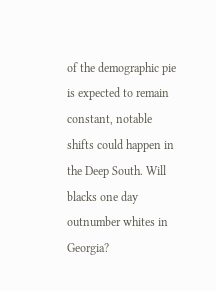of the demographic pie is expected to remain constant, notable shifts could happen in the Deep South. Will blacks one day outnumber whites in Georgia?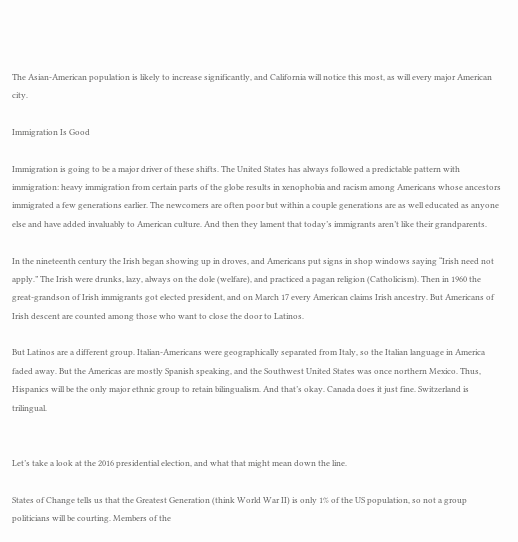The Asian-American population is likely to increase significantly, and California will notice this most, as will every major American city.

Immigration Is Good

Immigration is going to be a major driver of these shifts. The United States has always followed a predictable pattern with immigration: heavy immigration from certain parts of the globe results in xenophobia and racism among Americans whose ancestors immigrated a few generations earlier. The newcomers are often poor but within a couple generations are as well educated as anyone else and have added invaluably to American culture. And then they lament that today’s immigrants aren’t like their grandparents.

In the nineteenth century the Irish began showing up in droves, and Americans put signs in shop windows saying “Irish need not apply.” The Irish were drunks, lazy, always on the dole (welfare), and practiced a pagan religion (Catholicism). Then in 1960 the great-grandson of Irish immigrants got elected president, and on March 17 every American claims Irish ancestry. But Americans of Irish descent are counted among those who want to close the door to Latinos.

But Latinos are a different group. Italian-Americans were geographically separated from Italy, so the Italian language in America faded away. But the Americas are mostly Spanish speaking, and the Southwest United States was once northern Mexico. Thus, Hispanics will be the only major ethnic group to retain bilingualism. And that’s okay. Canada does it just fine. Switzerland is trilingual.


Let’s take a look at the 2016 presidential election, and what that might mean down the line.

States of Change tells us that the Greatest Generation (think World War II) is only 1% of the US population, so not a group politicians will be courting. Members of the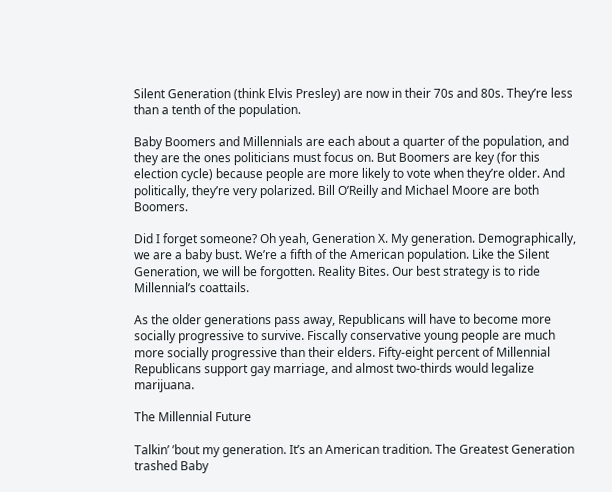Silent Generation (think Elvis Presley) are now in their 70s and 80s. They’re less than a tenth of the population.

Baby Boomers and Millennials are each about a quarter of the population, and they are the ones politicians must focus on. But Boomers are key (for this election cycle) because people are more likely to vote when they’re older. And politically, they’re very polarized. Bill O’Reilly and Michael Moore are both Boomers.

Did I forget someone? Oh yeah, Generation X. My generation. Demographically, we are a baby bust. We’re a fifth of the American population. Like the Silent Generation, we will be forgotten. Reality Bites. Our best strategy is to ride Millennial’s coattails.

As the older generations pass away, Republicans will have to become more socially progressive to survive. Fiscally conservative young people are much more socially progressive than their elders. Fifty-eight percent of Millennial Republicans support gay marriage, and almost two-thirds would legalize marijuana.

The Millennial Future

Talkin’ ’bout my generation. It’s an American tradition. The Greatest Generation trashed Baby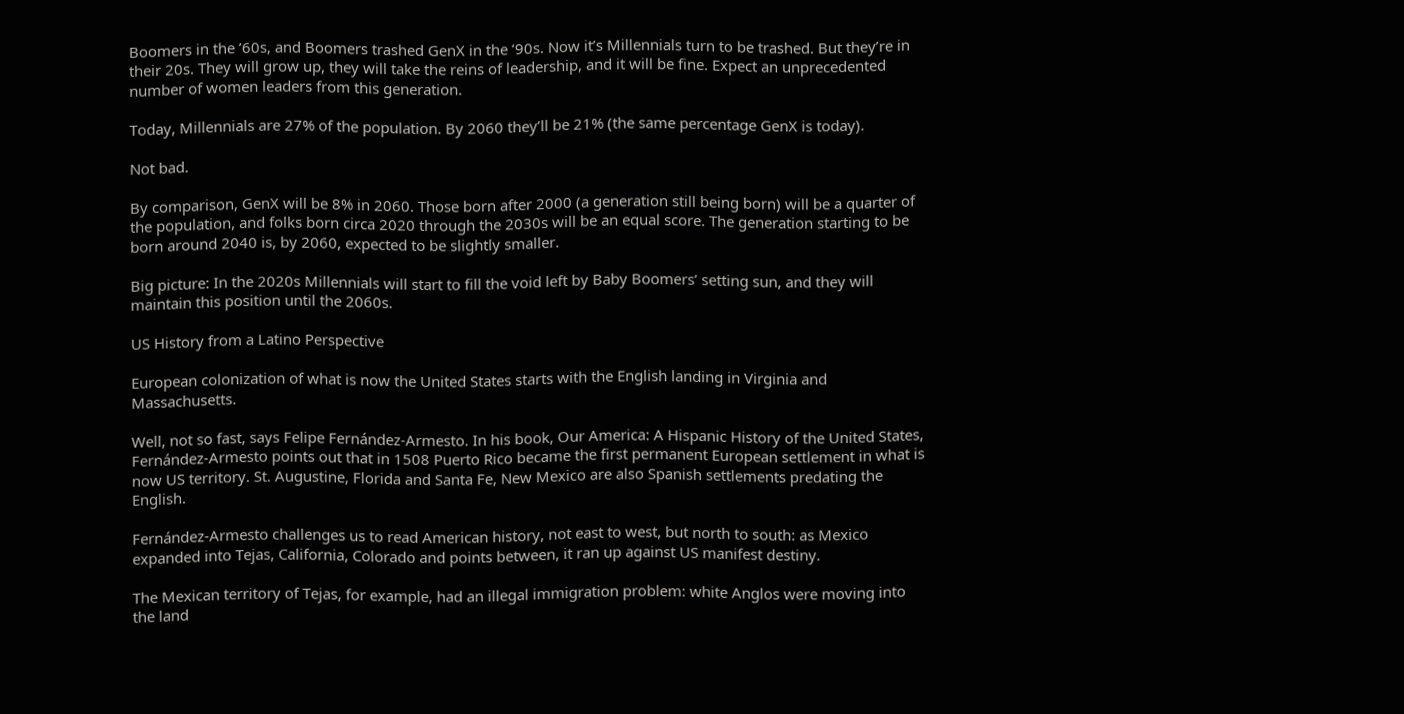Boomers in the ’60s, and Boomers trashed GenX in the ’90s. Now it’s Millennials turn to be trashed. But they’re in their 20s. They will grow up, they will take the reins of leadership, and it will be fine. Expect an unprecedented number of women leaders from this generation.

Today, Millennials are 27% of the population. By 2060 they’ll be 21% (the same percentage GenX is today).

Not bad.

By comparison, GenX will be 8% in 2060. Those born after 2000 (a generation still being born) will be a quarter of the population, and folks born circa 2020 through the 2030s will be an equal score. The generation starting to be born around 2040 is, by 2060, expected to be slightly smaller.

Big picture: In the 2020s Millennials will start to fill the void left by Baby Boomers’ setting sun, and they will maintain this position until the 2060s.

US History from a Latino Perspective

European colonization of what is now the United States starts with the English landing in Virginia and Massachusetts.

Well, not so fast, says Felipe Fernández-Armesto. In his book, Our America: A Hispanic History of the United States, Fernández-Armesto points out that in 1508 Puerto Rico became the first permanent European settlement in what is now US territory. St. Augustine, Florida and Santa Fe, New Mexico are also Spanish settlements predating the English.

Fernández-Armesto challenges us to read American history, not east to west, but north to south: as Mexico expanded into Tejas, California, Colorado and points between, it ran up against US manifest destiny.

The Mexican territory of Tejas, for example, had an illegal immigration problem: white Anglos were moving into the land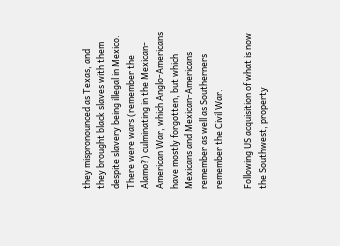they mispronounced as Texas, and they brought black slaves with them despite slavery being illegal in Mexico. There were wars (remember the Alamo?) culminating in the Mexican-American War, which Anglo-Americans have mostly forgotten, but which Mexicans and Mexican-Americans remember as well as Southerners remember the Civil War.

Following US acquisition of what is now the Southwest, property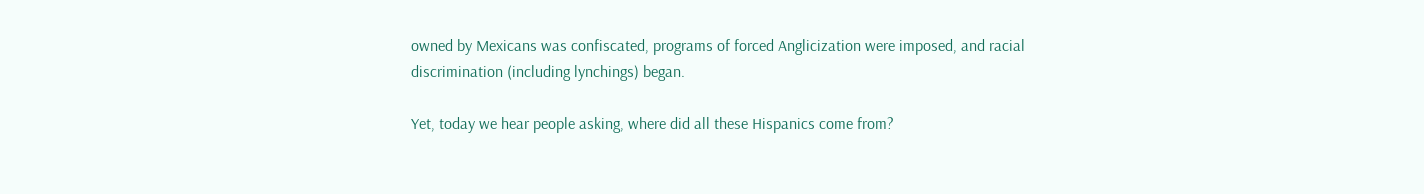owned by Mexicans was confiscated, programs of forced Anglicization were imposed, and racial discrimination (including lynchings) began.

Yet, today we hear people asking, where did all these Hispanics come from?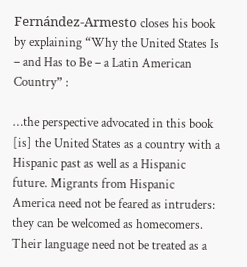Fernández-Armesto closes his book by explaining “Why the United States Is – and Has to Be – a Latin American Country” :

…the perspective advocated in this book [is] the United States as a country with a Hispanic past as well as a Hispanic future. Migrants from Hispanic America need not be feared as intruders: they can be welcomed as homecomers. Their language need not be treated as a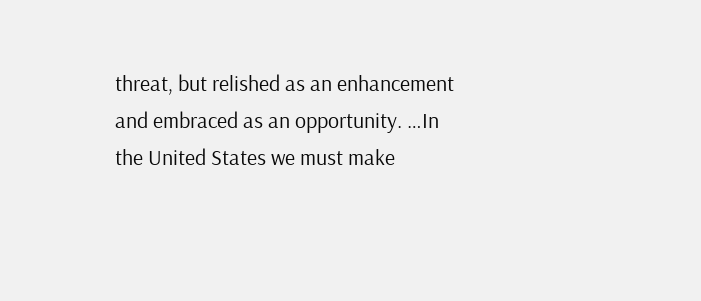threat, but relished as an enhancement and embraced as an opportunity. …In the United States we must make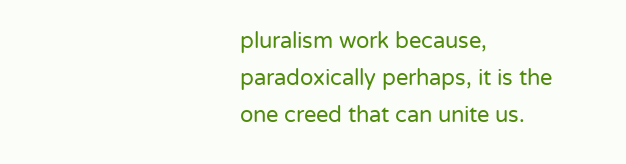pluralism work because, paradoxically perhaps, it is the one creed that can unite us.